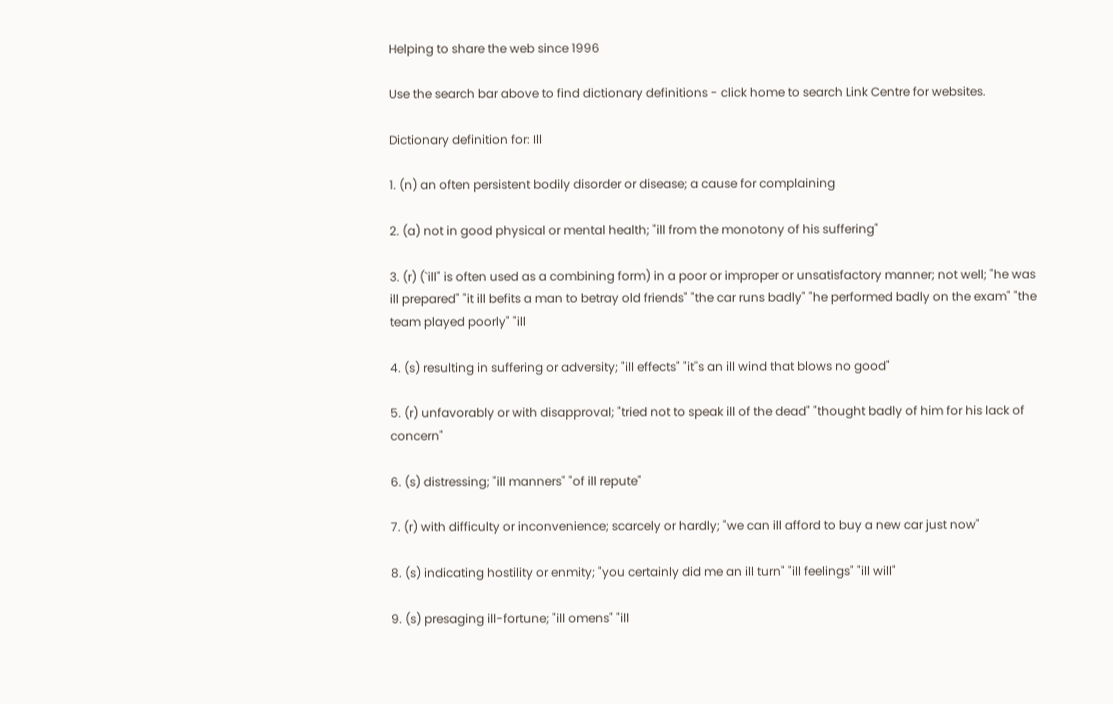Helping to share the web since 1996

Use the search bar above to find dictionary definitions - click home to search Link Centre for websites.

Dictionary definition for: Ill

1. (n) an often persistent bodily disorder or disease; a cause for complaining

2. (a) not in good physical or mental health; "ill from the monotony of his suffering"

3. (r) (`ill" is often used as a combining form) in a poor or improper or unsatisfactory manner; not well; "he was ill prepared" "it ill befits a man to betray old friends" "the car runs badly" "he performed badly on the exam" "the team played poorly" "ill

4. (s) resulting in suffering or adversity; "ill effects" "it''s an ill wind that blows no good"

5. (r) unfavorably or with disapproval; "tried not to speak ill of the dead" "thought badly of him for his lack of concern"

6. (s) distressing; "ill manners" "of ill repute"

7. (r) with difficulty or inconvenience; scarcely or hardly; "we can ill afford to buy a new car just now"

8. (s) indicating hostility or enmity; "you certainly did me an ill turn" "ill feelings" "ill will"

9. (s) presaging ill-fortune; "ill omens" "ill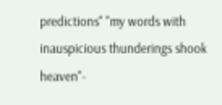predictions" "my words with inauspicious thunderings shook heaven"-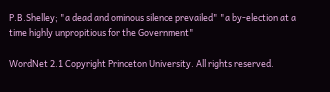P.B.Shelley; "a dead and ominous silence prevailed" "a by-election at a time highly unpropitious for the Government"

WordNet 2.1 Copyright Princeton University. All rights reserved.